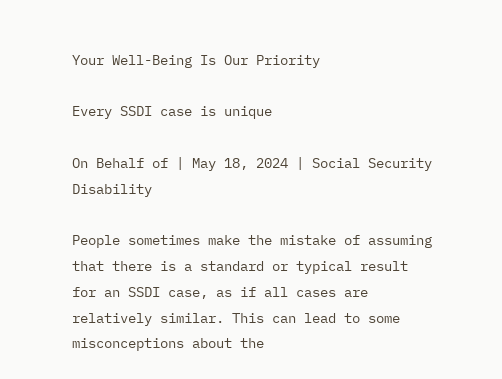Your Well-Being Is Our Priority

Every SSDI case is unique

On Behalf of | May 18, 2024 | Social Security Disability

People sometimes make the mistake of assuming that there is a standard or typical result for an SSDI case, as if all cases are relatively similar. This can lead to some misconceptions about the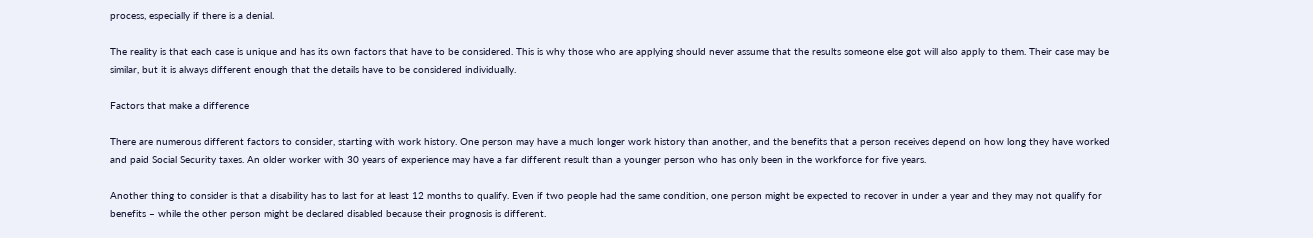process, especially if there is a denial.

The reality is that each case is unique and has its own factors that have to be considered. This is why those who are applying should never assume that the results someone else got will also apply to them. Their case may be similar, but it is always different enough that the details have to be considered individually.

Factors that make a difference

There are numerous different factors to consider, starting with work history. One person may have a much longer work history than another, and the benefits that a person receives depend on how long they have worked and paid Social Security taxes. An older worker with 30 years of experience may have a far different result than a younger person who has only been in the workforce for five years.

Another thing to consider is that a disability has to last for at least 12 months to qualify. Even if two people had the same condition, one person might be expected to recover in under a year and they may not qualify for benefits – while the other person might be declared disabled because their prognosis is different.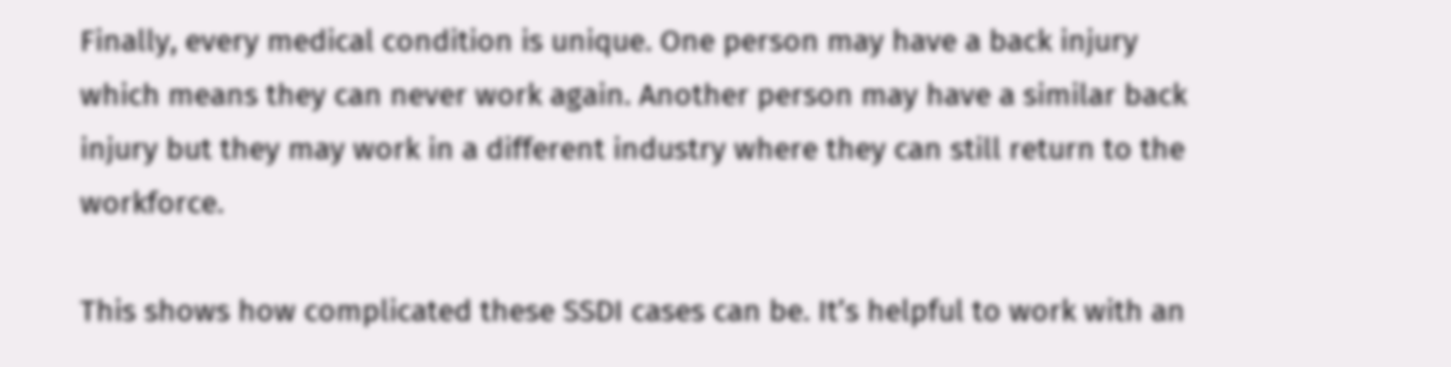Finally, every medical condition is unique. One person may have a back injury which means they can never work again. Another person may have a similar back injury but they may work in a different industry where they can still return to the workforce.

This shows how complicated these SSDI cases can be. It’s helpful to work with an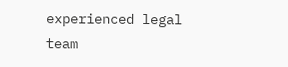experienced legal team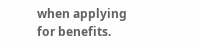when applying for benefits.